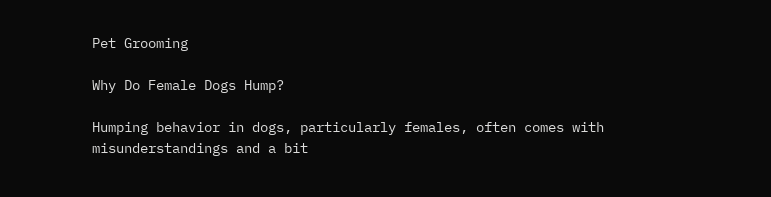Pet Grooming

Why Do Female Dogs Hump?

Humping behavior in dogs, particularly females, often comes with misunderstandings and a bit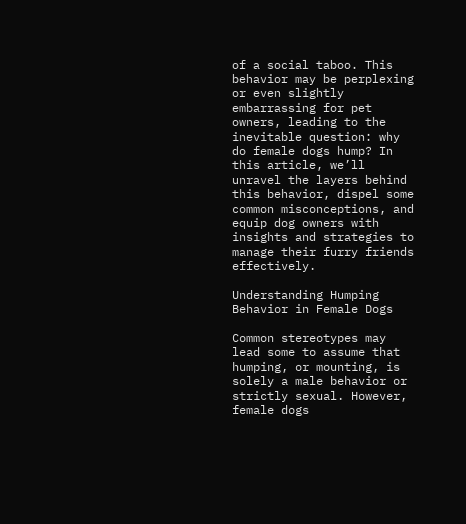of a social taboo. This behavior may be perplexing or even slightly embarrassing for pet owners, leading to the inevitable question: why do female dogs hump? In this article, we’ll unravel the layers behind this behavior, dispel some common misconceptions, and equip dog owners with insights and strategies to manage their furry friends effectively.

Understanding Humping Behavior in Female Dogs

Common stereotypes may lead some to assume that humping, or mounting, is solely a male behavior or strictly sexual. However, female dogs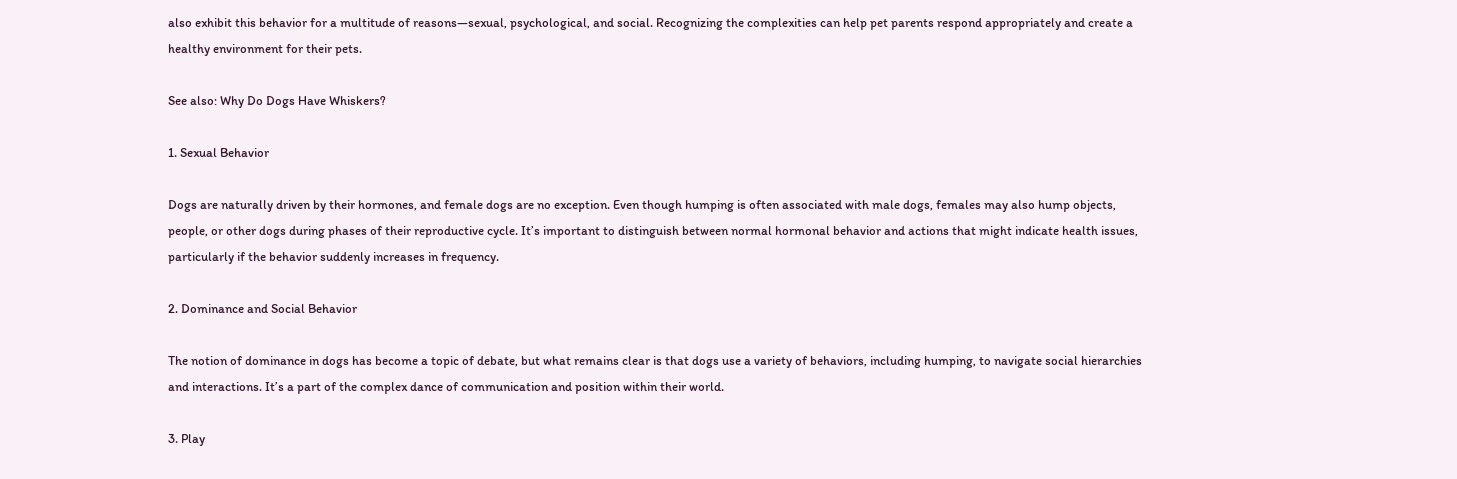also exhibit this behavior for a multitude of reasons—sexual, psychological, and social. Recognizing the complexities can help pet parents respond appropriately and create a healthy environment for their pets.

See also: Why Do Dogs Have Whiskers?

1. Sexual Behavior

Dogs are naturally driven by their hormones, and female dogs are no exception. Even though humping is often associated with male dogs, females may also hump objects, people, or other dogs during phases of their reproductive cycle. It’s important to distinguish between normal hormonal behavior and actions that might indicate health issues, particularly if the behavior suddenly increases in frequency.

2. Dominance and Social Behavior

The notion of dominance in dogs has become a topic of debate, but what remains clear is that dogs use a variety of behaviors, including humping, to navigate social hierarchies and interactions. It’s a part of the complex dance of communication and position within their world.

3. Play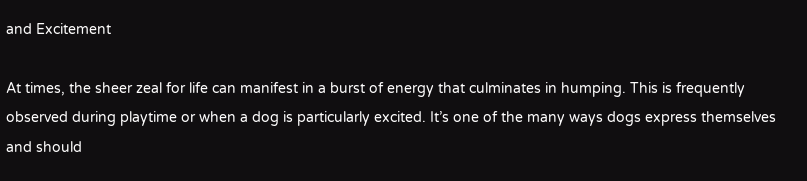and Excitement

At times, the sheer zeal for life can manifest in a burst of energy that culminates in humping. This is frequently observed during playtime or when a dog is particularly excited. It’s one of the many ways dogs express themselves and should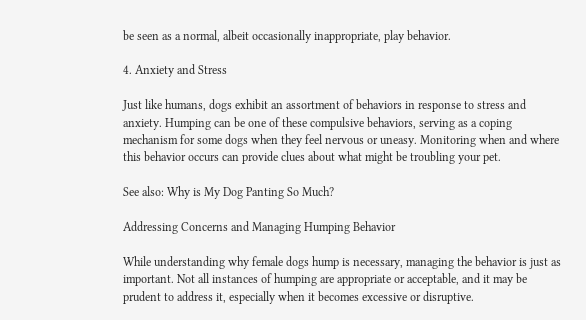be seen as a normal, albeit occasionally inappropriate, play behavior.

4. Anxiety and Stress

Just like humans, dogs exhibit an assortment of behaviors in response to stress and anxiety. Humping can be one of these compulsive behaviors, serving as a coping mechanism for some dogs when they feel nervous or uneasy. Monitoring when and where this behavior occurs can provide clues about what might be troubling your pet.

See also: Why is My Dog Panting So Much?

Addressing Concerns and Managing Humping Behavior

While understanding why female dogs hump is necessary, managing the behavior is just as important. Not all instances of humping are appropriate or acceptable, and it may be prudent to address it, especially when it becomes excessive or disruptive.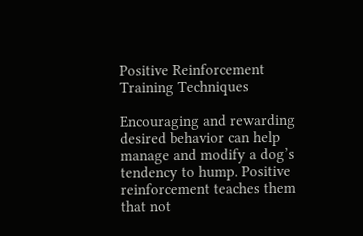Positive Reinforcement Training Techniques

Encouraging and rewarding desired behavior can help manage and modify a dog’s tendency to hump. Positive reinforcement teaches them that not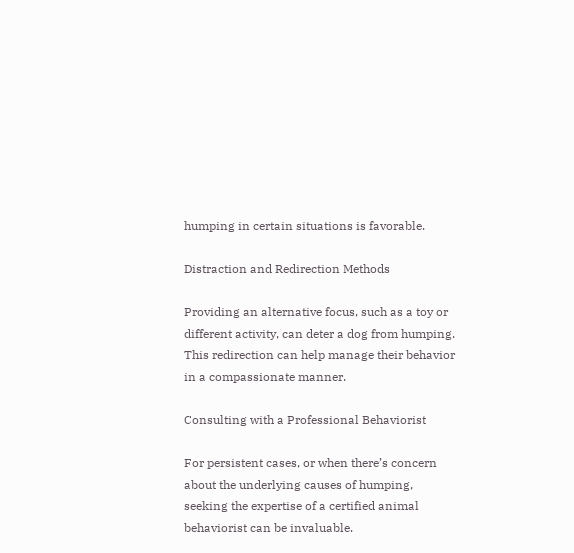humping in certain situations is favorable.

Distraction and Redirection Methods

Providing an alternative focus, such as a toy or different activity, can deter a dog from humping. This redirection can help manage their behavior in a compassionate manner.

Consulting with a Professional Behaviorist

For persistent cases, or when there’s concern about the underlying causes of humping, seeking the expertise of a certified animal behaviorist can be invaluable.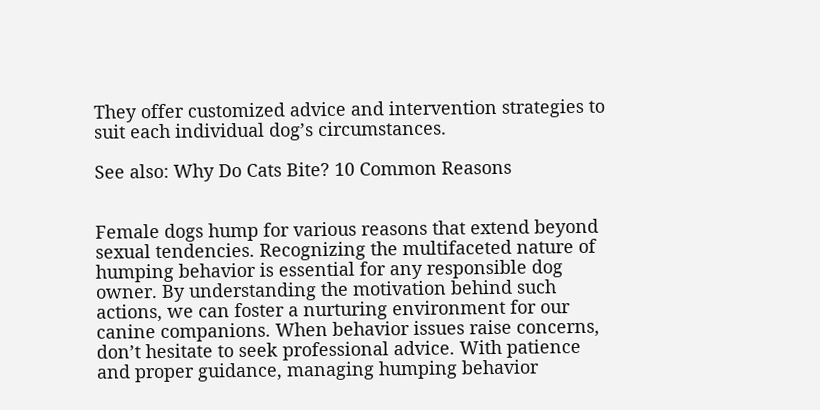They offer customized advice and intervention strategies to suit each individual dog’s circumstances.

See also: Why Do Cats Bite? 10 Common Reasons


Female dogs hump for various reasons that extend beyond sexual tendencies. Recognizing the multifaceted nature of humping behavior is essential for any responsible dog owner. By understanding the motivation behind such actions, we can foster a nurturing environment for our canine companions. When behavior issues raise concerns, don’t hesitate to seek professional advice. With patience and proper guidance, managing humping behavior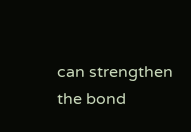can strengthen the bond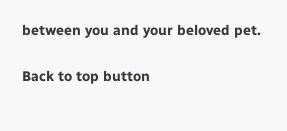between you and your beloved pet.

Back to top button